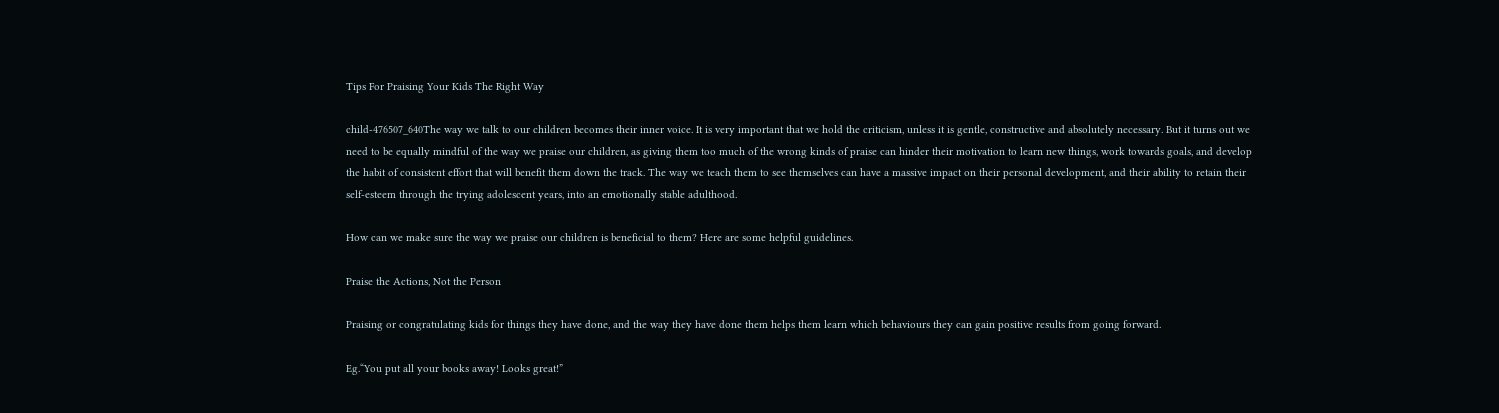Tips For Praising Your Kids The Right Way

child-476507_640The way we talk to our children becomes their inner voice. It is very important that we hold the criticism, unless it is gentle, constructive and absolutely necessary. But it turns out we need to be equally mindful of the way we praise our children, as giving them too much of the wrong kinds of praise can hinder their motivation to learn new things, work towards goals, and develop the habit of consistent effort that will benefit them down the track. The way we teach them to see themselves can have a massive impact on their personal development, and their ability to retain their self-esteem through the trying adolescent years, into an emotionally stable adulthood.

How can we make sure the way we praise our children is beneficial to them? Here are some helpful guidelines.

Praise the Actions, Not the Person

Praising or congratulating kids for things they have done, and the way they have done them helps them learn which behaviours they can gain positive results from going forward.

Eg.“You put all your books away! Looks great!”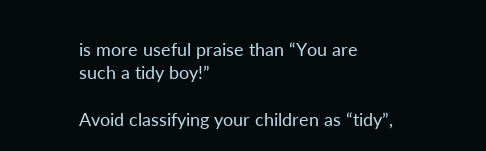is more useful praise than “You are such a tidy boy!”

Avoid classifying your children as “tidy”,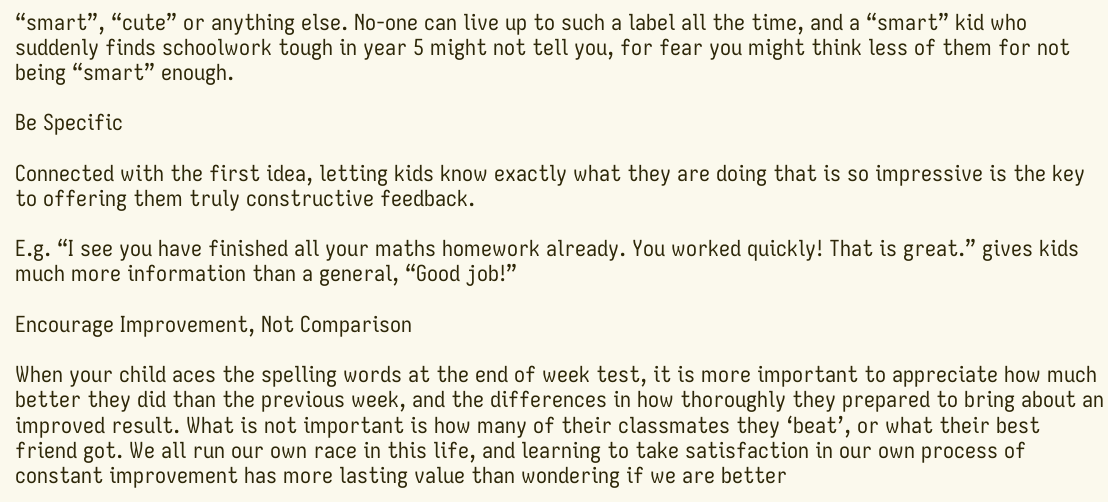“smart”, “cute” or anything else. No-one can live up to such a label all the time, and a “smart” kid who suddenly finds schoolwork tough in year 5 might not tell you, for fear you might think less of them for not being “smart” enough.

Be Specific

Connected with the first idea, letting kids know exactly what they are doing that is so impressive is the key to offering them truly constructive feedback.

E.g. “I see you have finished all your maths homework already. You worked quickly! That is great.” gives kids much more information than a general, “Good job!”

Encourage Improvement, Not Comparison

When your child aces the spelling words at the end of week test, it is more important to appreciate how much better they did than the previous week, and the differences in how thoroughly they prepared to bring about an improved result. What is not important is how many of their classmates they ‘beat’, or what their best friend got. We all run our own race in this life, and learning to take satisfaction in our own process of constant improvement has more lasting value than wondering if we are better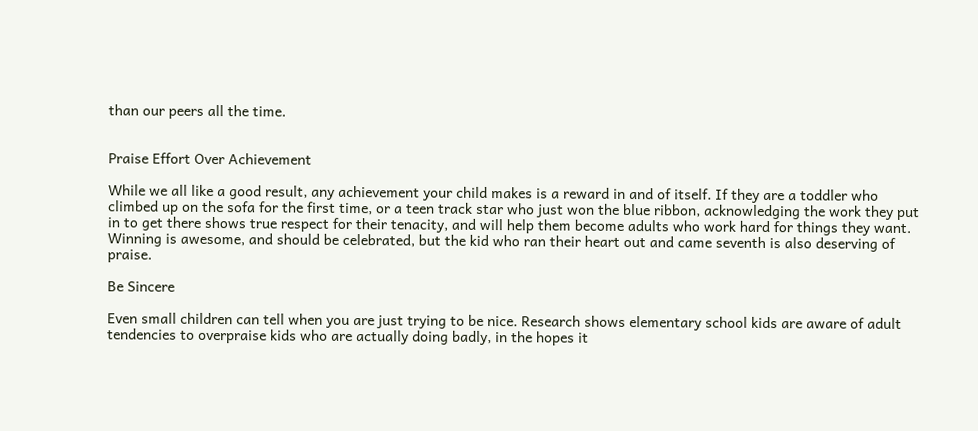than our peers all the time.


Praise Effort Over Achievement

While we all like a good result, any achievement your child makes is a reward in and of itself. If they are a toddler who climbed up on the sofa for the first time, or a teen track star who just won the blue ribbon, acknowledging the work they put in to get there shows true respect for their tenacity, and will help them become adults who work hard for things they want. Winning is awesome, and should be celebrated, but the kid who ran their heart out and came seventh is also deserving of praise.

Be Sincere

Even small children can tell when you are just trying to be nice. Research shows elementary school kids are aware of adult tendencies to overpraise kids who are actually doing badly, in the hopes it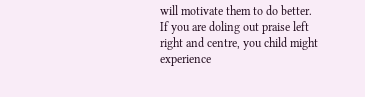will motivate them to do better. If you are doling out praise left right and centre, you child might experience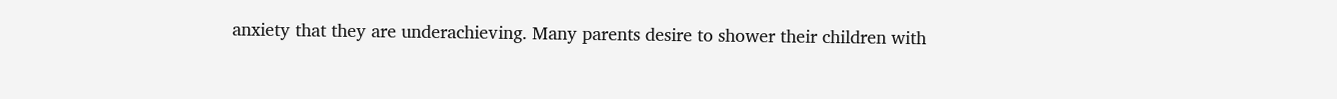anxiety that they are underachieving. Many parents desire to shower their children with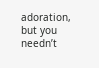adoration, but you needn’t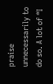praise unnecessarily to do so. A lot of “I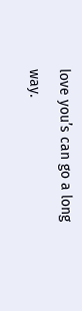love you’s can go a long way.